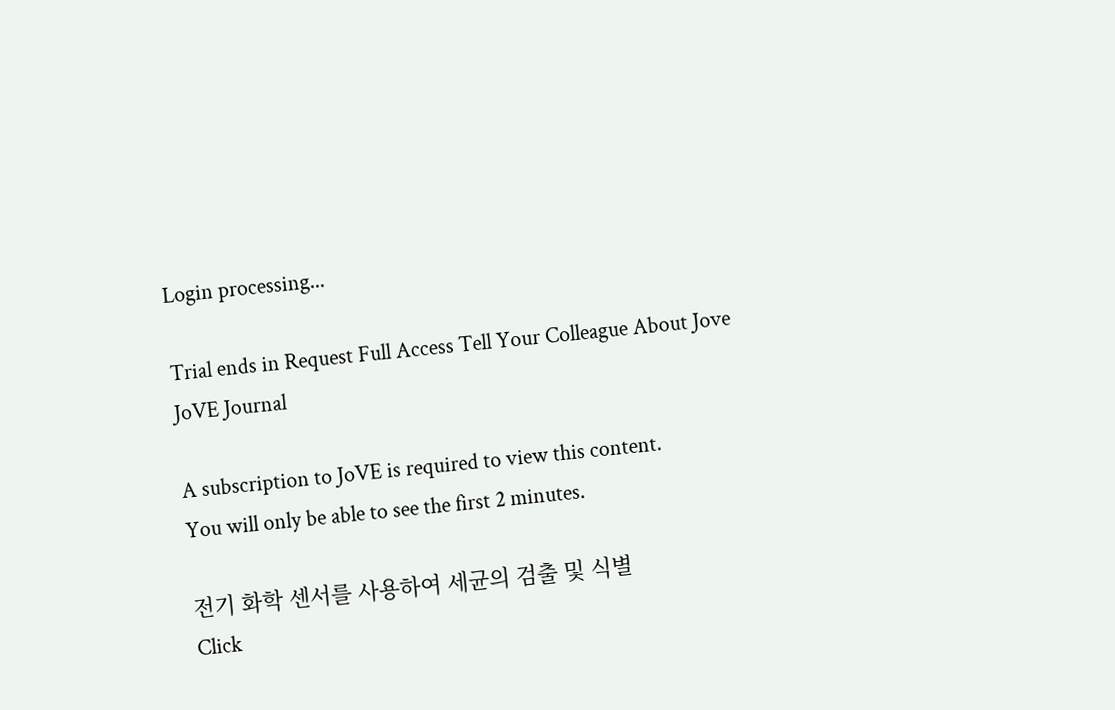Login processing...

Trial ends in Request Full Access Tell Your Colleague About Jove
JoVE Journal

A subscription to JoVE is required to view this content.
You will only be able to see the first 2 minutes.

전기 화학 센서를 사용하여 세균의 검출 및 식별
Click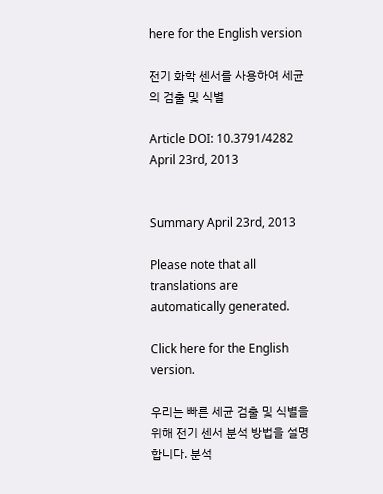here for the English version

전기 화학 센서를 사용하여 세균의 검출 및 식별

Article DOI: 10.3791/4282
April 23rd, 2013


Summary April 23rd, 2013

Please note that all translations are automatically generated.

Click here for the English version.

우리는 빠른 세균 검출 및 식별을 위해 전기 센서 분석 방법을 설명합니다. 분석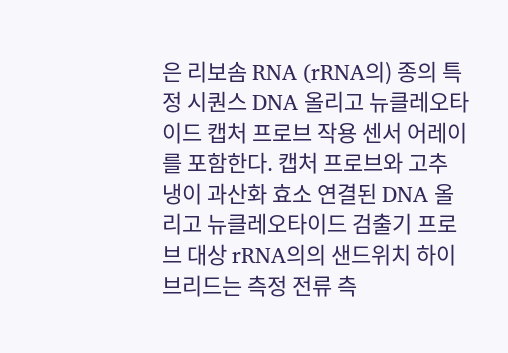은 리보솜 RNA (rRNA의) 종의 특정 시퀀스 DNA 올리고 뉴클레오타이드 캡처 프로브 작용 센서 어레이를 포함한다. 캡처 프로브와 고추 냉이 과산화 효소 연결된 DNA 올리고 뉴클레오타이드 검출기 프로브 대상 rRNA의의 샌드위치 하이브리드는 측정 전류 측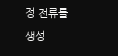정 전류를 생성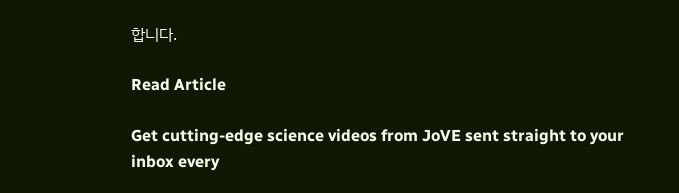합니다.

Read Article

Get cutting-edge science videos from JoVE sent straight to your inbox every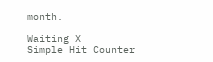month.

Waiting X
Simple Hit Counter